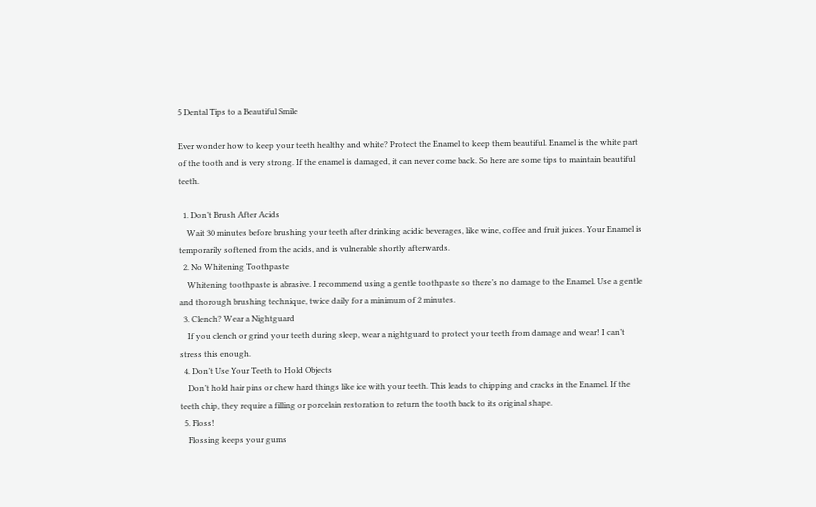5 Dental Tips to a Beautiful Smile

Ever wonder how to keep your teeth healthy and white? Protect the Enamel to keep them beautiful. Enamel is the white part of the tooth and is very strong. If the enamel is damaged, it can never come back. So here are some tips to maintain beautiful teeth.

  1. Don’t Brush After Acids
    Wait 30 minutes before brushing your teeth after drinking acidic beverages, like wine, coffee and fruit juices. Your Enamel is temporarily softened from the acids, and is vulnerable shortly afterwards.
  2. No Whitening Toothpaste
    Whitening toothpaste is abrasive. I recommend using a gentle toothpaste so there’s no damage to the Enamel. Use a gentle and thorough brushing technique, twice daily for a minimum of 2 minutes.
  3. Clench? Wear a Nightguard
    If you clench or grind your teeth during sleep, wear a nightguard to protect your teeth from damage and wear! I can’t stress this enough.
  4. Don’t Use Your Teeth to Hold Objects
    Don’t hold hair pins or chew hard things like ice with your teeth. This leads to chipping and cracks in the Enamel. If the teeth chip, they require a filling or porcelain restoration to return the tooth back to its original shape.
  5. Floss!
    Flossing keeps your gums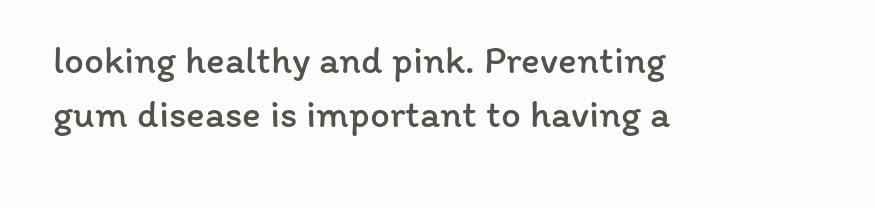looking healthy and pink. Preventing gum disease is important to having a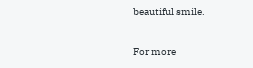beautiful smile.

For more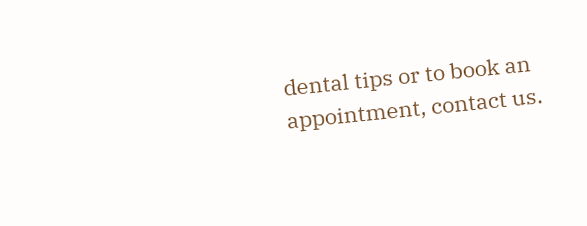dental tips or to book an appointment, contact us.